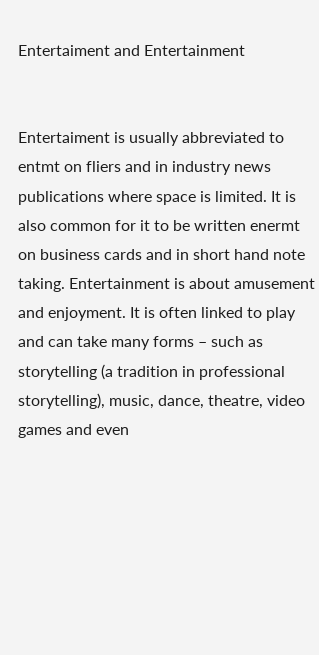Entertaiment and Entertainment


Entertaiment is usually abbreviated to entmt on fliers and in industry news publications where space is limited. It is also common for it to be written enermt on business cards and in short hand note taking. Entertainment is about amusement and enjoyment. It is often linked to play and can take many forms – such as storytelling (a tradition in professional storytelling), music, dance, theatre, video games and even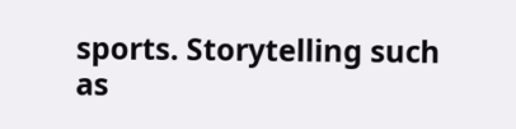sports. Storytelling such as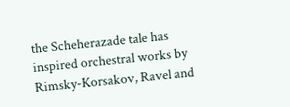the Scheherazade tale has inspired orchestral works by Rimsky-Korsakov, Ravel and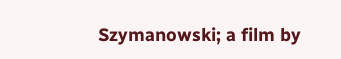Szymanowski; a film by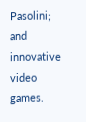Pasolini; and innovative video games.